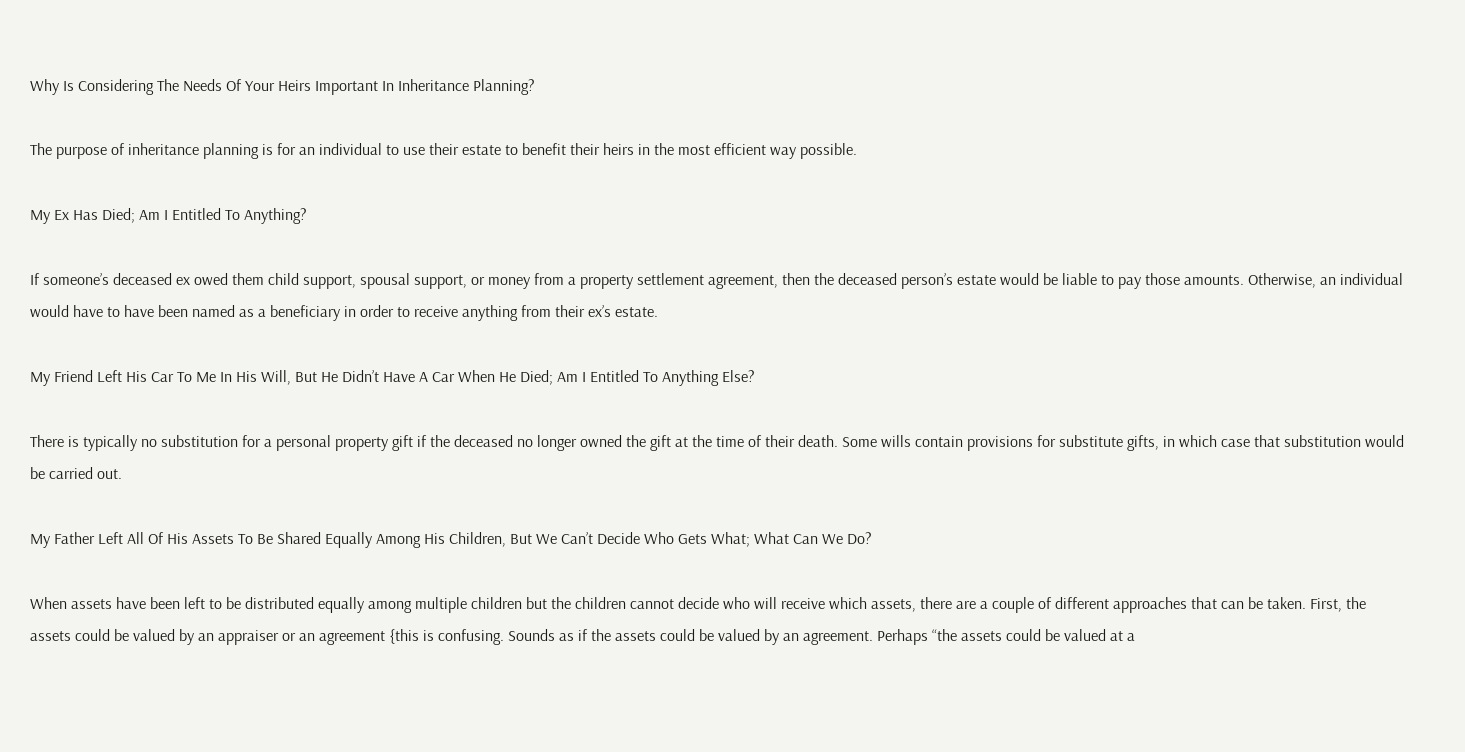Why Is Considering The Needs Of Your Heirs Important In Inheritance Planning?

The purpose of inheritance planning is for an individual to use their estate to benefit their heirs in the most efficient way possible.

My Ex Has Died; Am I Entitled To Anything?

If someone’s deceased ex owed them child support, spousal support, or money from a property settlement agreement, then the deceased person’s estate would be liable to pay those amounts. Otherwise, an individual would have to have been named as a beneficiary in order to receive anything from their ex’s estate.

My Friend Left His Car To Me In His Will, But He Didn’t Have A Car When He Died; Am I Entitled To Anything Else?

There is typically no substitution for a personal property gift if the deceased no longer owned the gift at the time of their death. Some wills contain provisions for substitute gifts, in which case that substitution would be carried out.

My Father Left All Of His Assets To Be Shared Equally Among His Children, But We Can’t Decide Who Gets What; What Can We Do?

When assets have been left to be distributed equally among multiple children but the children cannot decide who will receive which assets, there are a couple of different approaches that can be taken. First, the assets could be valued by an appraiser or an agreement {this is confusing. Sounds as if the assets could be valued by an agreement. Perhaps “the assets could be valued at a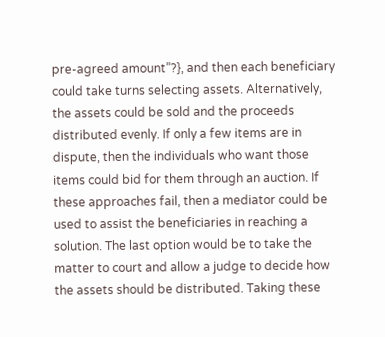pre-agreed amount”?}, and then each beneficiary could take turns selecting assets. Alternatively, the assets could be sold and the proceeds distributed evenly. If only a few items are in dispute, then the individuals who want those items could bid for them through an auction. If these approaches fail, then a mediator could be used to assist the beneficiaries in reaching a solution. The last option would be to take the matter to court and allow a judge to decide how the assets should be distributed. Taking these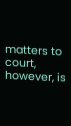matters to court, however, is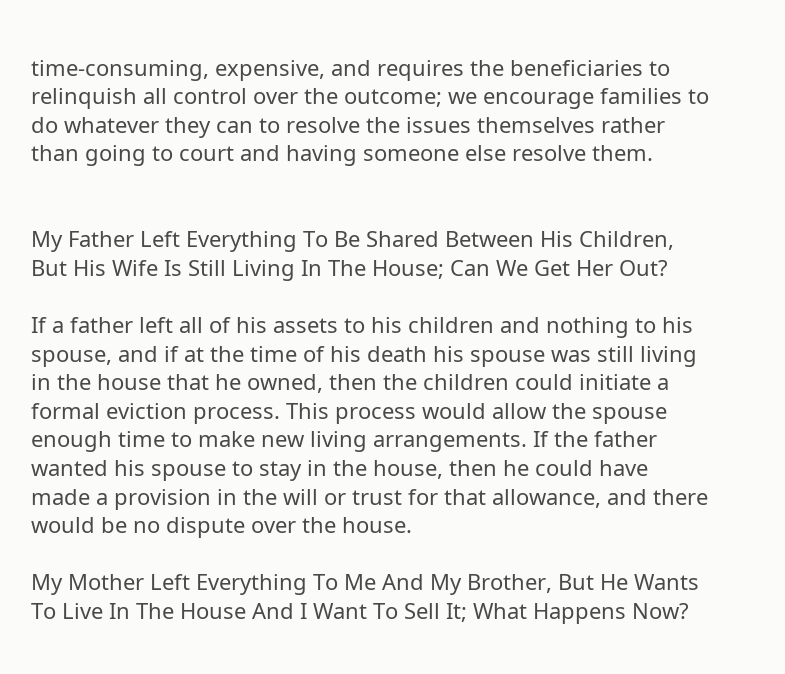time-consuming, expensive, and requires the beneficiaries to relinquish all control over the outcome; we encourage families to do whatever they can to resolve the issues themselves rather than going to court and having someone else resolve them.


My Father Left Everything To Be Shared Between His Children, But His Wife Is Still Living In The House; Can We Get Her Out?

If a father left all of his assets to his children and nothing to his spouse, and if at the time of his death his spouse was still living in the house that he owned, then the children could initiate a formal eviction process. This process would allow the spouse enough time to make new living arrangements. If the father wanted his spouse to stay in the house, then he could have made a provision in the will or trust for that allowance, and there would be no dispute over the house.

My Mother Left Everything To Me And My Brother, But He Wants To Live In The House And I Want To Sell It; What Happens Now?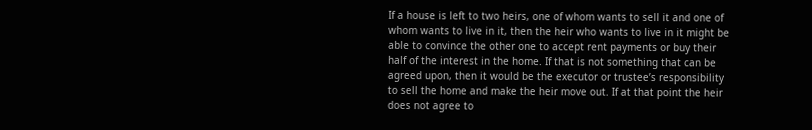If a house is left to two heirs, one of whom wants to sell it and one of whom wants to live in it, then the heir who wants to live in it might be able to convince the other one to accept rent payments or buy their half of the interest in the home. If that is not something that can be agreed upon, then it would be the executor or trustee’s responsibility to sell the home and make the heir move out. If at that point the heir does not agree to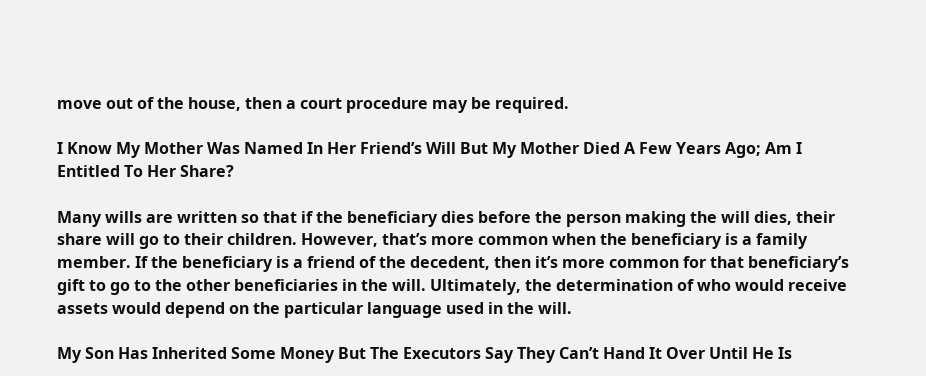move out of the house, then a court procedure may be required.

I Know My Mother Was Named In Her Friend’s Will But My Mother Died A Few Years Ago; Am I Entitled To Her Share?

Many wills are written so that if the beneficiary dies before the person making the will dies, their share will go to their children. However, that’s more common when the beneficiary is a family member. If the beneficiary is a friend of the decedent, then it’s more common for that beneficiary’s gift to go to the other beneficiaries in the will. Ultimately, the determination of who would receive assets would depend on the particular language used in the will.

My Son Has Inherited Some Money But The Executors Say They Can’t Hand It Over Until He Is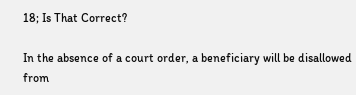18; Is That Correct?

In the absence of a court order, a beneficiary will be disallowed from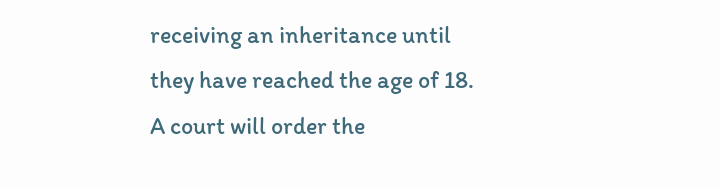receiving an inheritance until they have reached the age of 18. A court will order the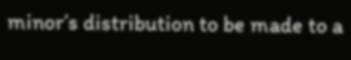minor’s distribution to be made to a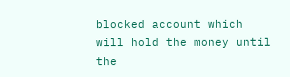blocked account which will hold the money until the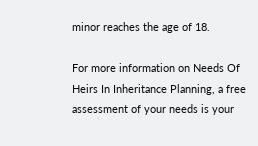minor reaches the age of 18.

For more information on Needs Of Heirs In Inheritance Planning, a free assessment of your needs is your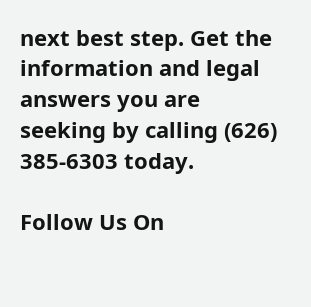next best step. Get the information and legal answers you are seeking by calling (626) 385-6303 today.

Follow Us On